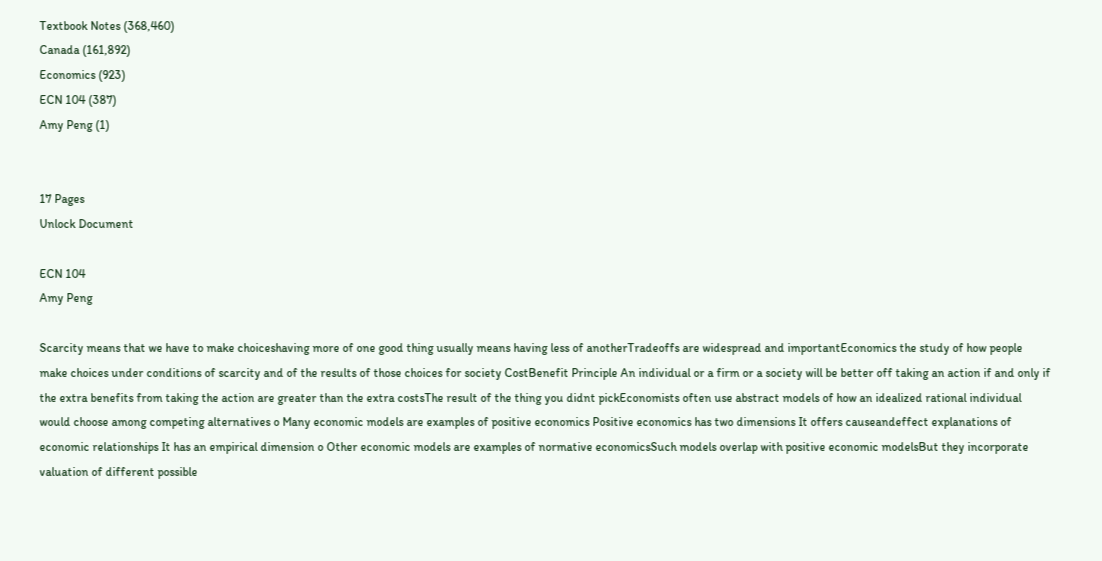Textbook Notes (368,460)
Canada (161,892)
Economics (923)
ECN 104 (387)
Amy Peng (1)


17 Pages
Unlock Document

ECN 104
Amy Peng

Scarcity means that we have to make choiceshaving more of one good thing usually means having less of anotherTradeoffs are widespread and importantEconomics the study of how people make choices under conditions of scarcity and of the results of those choices for society CostBenefit Principle An individual or a firm or a society will be better off taking an action if and only if the extra benefits from taking the action are greater than the extra costsThe result of the thing you didnt pickEconomists often use abstract models of how an idealized rational individual would choose among competing alternatives o Many economic models are examples of positive economics Positive economics has two dimensions It offers causeandeffect explanations of economic relationships It has an empirical dimension o Other economic models are examples of normative economicsSuch models overlap with positive economic modelsBut they incorporate valuation of different possible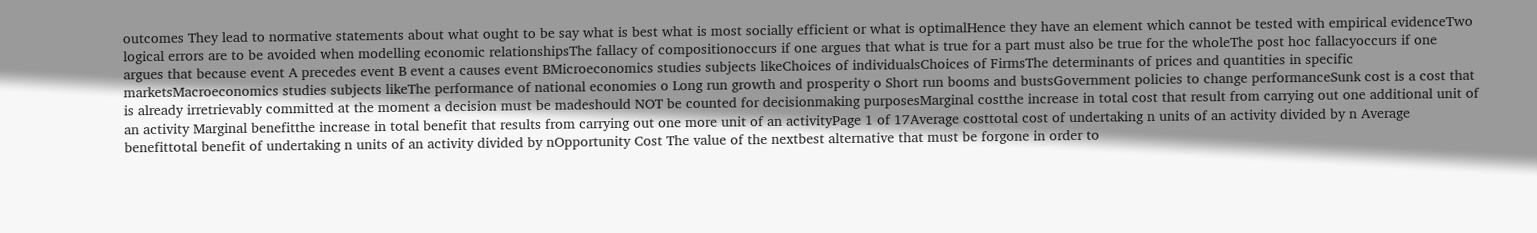outcomes They lead to normative statements about what ought to be say what is best what is most socially efficient or what is optimalHence they have an element which cannot be tested with empirical evidenceTwo logical errors are to be avoided when modelling economic relationshipsThe fallacy of compositionoccurs if one argues that what is true for a part must also be true for the wholeThe post hoc fallacyoccurs if one argues that because event A precedes event B event a causes event BMicroeconomics studies subjects likeChoices of individualsChoices of FirmsThe determinants of prices and quantities in specific marketsMacroeconomics studies subjects likeThe performance of national economies o Long run growth and prosperity o Short run booms and bustsGovernment policies to change performanceSunk cost is a cost that is already irretrievably committed at the moment a decision must be madeshould NOT be counted for decisionmaking purposesMarginal costthe increase in total cost that result from carrying out one additional unit of an activity Marginal benefitthe increase in total benefit that results from carrying out one more unit of an activityPage 1 of 17Average costtotal cost of undertaking n units of an activity divided by n Average benefittotal benefit of undertaking n units of an activity divided by nOpportunity Cost The value of the nextbest alternative that must be forgone in order to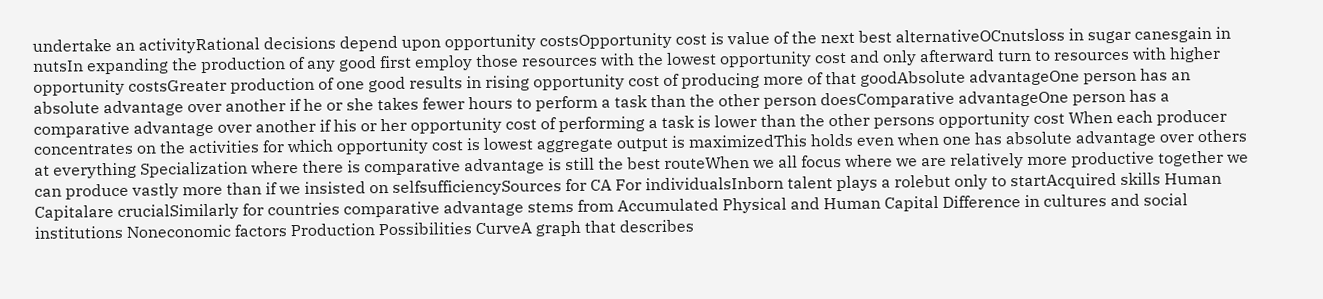undertake an activityRational decisions depend upon opportunity costsOpportunity cost is value of the next best alternativeOCnutsloss in sugar canesgain in nutsIn expanding the production of any good first employ those resources with the lowest opportunity cost and only afterward turn to resources with higher opportunity costsGreater production of one good results in rising opportunity cost of producing more of that goodAbsolute advantageOne person has an absolute advantage over another if he or she takes fewer hours to perform a task than the other person doesComparative advantageOne person has a comparative advantage over another if his or her opportunity cost of performing a task is lower than the other persons opportunity cost When each producer concentrates on the activities for which opportunity cost is lowest aggregate output is maximizedThis holds even when one has absolute advantage over others at everything Specialization where there is comparative advantage is still the best routeWhen we all focus where we are relatively more productive together we can produce vastly more than if we insisted on selfsufficiencySources for CA For individualsInborn talent plays a rolebut only to startAcquired skills Human Capitalare crucialSimilarly for countries comparative advantage stems from Accumulated Physical and Human Capital Difference in cultures and social institutions Noneconomic factors Production Possibilities CurveA graph that describes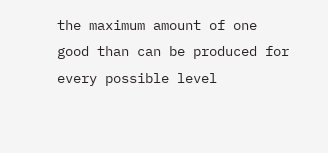the maximum amount of one good than can be produced for every possible level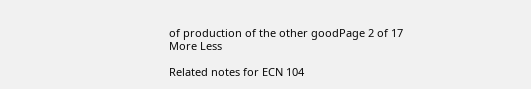of production of the other goodPage 2 of 17
More Less

Related notes for ECN 104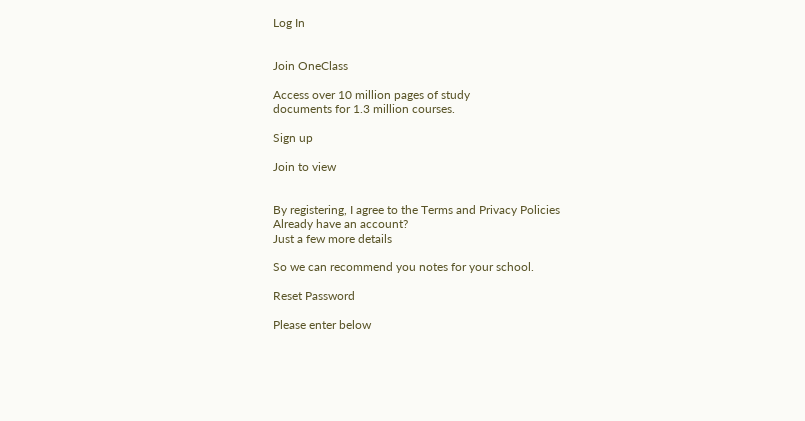Log In


Join OneClass

Access over 10 million pages of study
documents for 1.3 million courses.

Sign up

Join to view


By registering, I agree to the Terms and Privacy Policies
Already have an account?
Just a few more details

So we can recommend you notes for your school.

Reset Password

Please enter below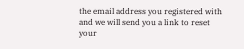the email address you registered with and we will send you a link to reset your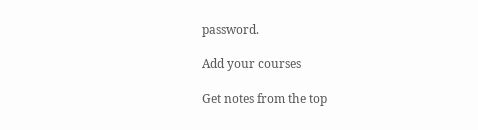password.

Add your courses

Get notes from the top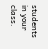students in your class.